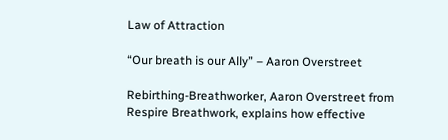Law of Attraction

“Our breath is our Ally” – Aaron Overstreet

Rebirthing-Breathworker, Aaron Overstreet from Respire Breathwork, explains how effective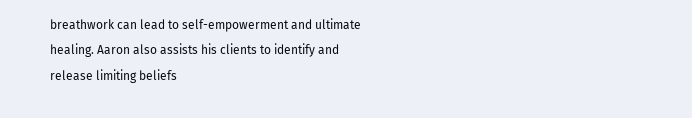breathwork can lead to self-empowerment and ultimate healing. Aaron also assists his clients to identify and release limiting beliefs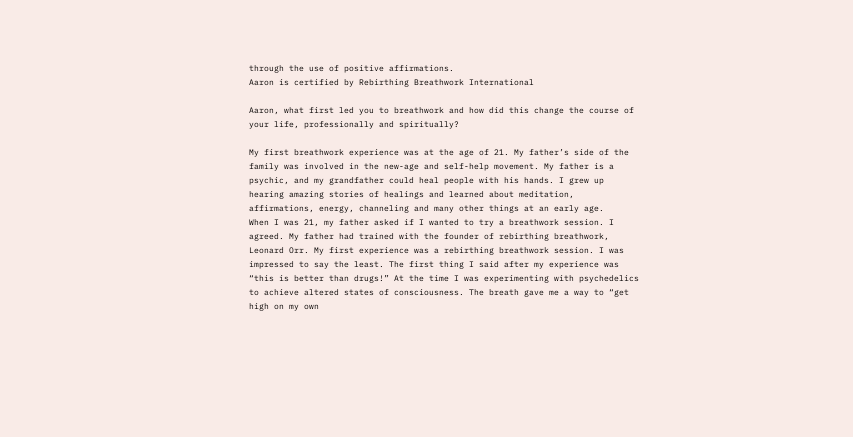through the use of positive affirmations.
Aaron is certified by Rebirthing Breathwork International

Aaron, what first led you to breathwork and how did this change the course of your life, professionally and spiritually?

My first breathwork experience was at the age of 21. My father’s side of the family was involved in the new-age and self-help movement. My father is a psychic, and my grandfather could heal people with his hands. I grew up hearing amazing stories of healings and learned about meditation, affirmations, energy, channeling and many other things at an early age.
When I was 21, my father asked if I wanted to try a breathwork session. I agreed. My father had trained with the founder of rebirthing breathwork, Leonard Orr. My first experience was a rebirthing breathwork session. I was impressed to say the least. The first thing I said after my experience was “this is better than drugs!” At the time I was experimenting with psychedelics to achieve altered states of consciousness. The breath gave me a way to “get high on my own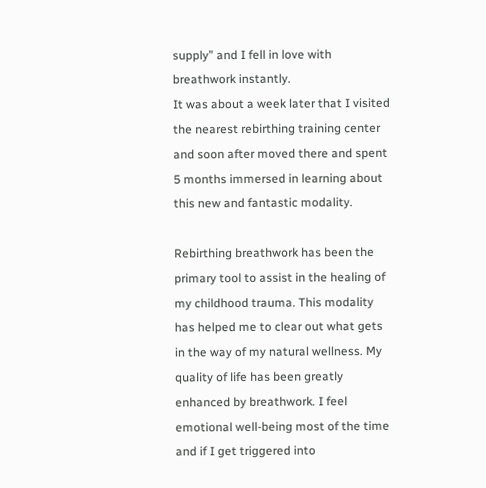supply” and I fell in love with breathwork instantly.
It was about a week later that I visited the nearest rebirthing training center and soon after moved there and spent 5 months immersed in learning about this new and fantastic modality.

Rebirthing breathwork has been the primary tool to assist in the healing of my childhood trauma. This modality has helped me to clear out what gets in the way of my natural wellness. My quality of life has been greatly enhanced by breathwork. I feel emotional well-being most of the time and if I get triggered into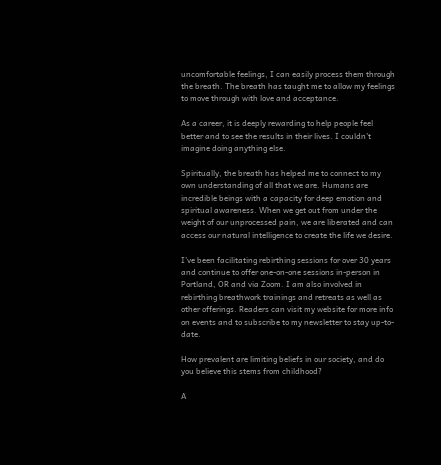uncomfortable feelings, I can easily process them through the breath. The breath has taught me to allow my feelings to move through with love and acceptance.

As a career, it is deeply rewarding to help people feel better and to see the results in their lives. I couldn’t imagine doing anything else.

Spiritually, the breath has helped me to connect to my own understanding of all that we are. Humans are incredible beings with a capacity for deep emotion and spiritual awareness. When we get out from under the weight of our unprocessed pain, we are liberated and can access our natural intelligence to create the life we desire.

I’ve been facilitating rebirthing sessions for over 30 years and continue to offer one-on-one sessions in-person in Portland, OR and via Zoom. I am also involved in rebirthing breathwork trainings and retreats as well as other offerings. Readers can visit my website for more info on events and to subscribe to my newsletter to stay up-to-date.

How prevalent are limiting beliefs in our society, and do you believe this stems from childhood?

A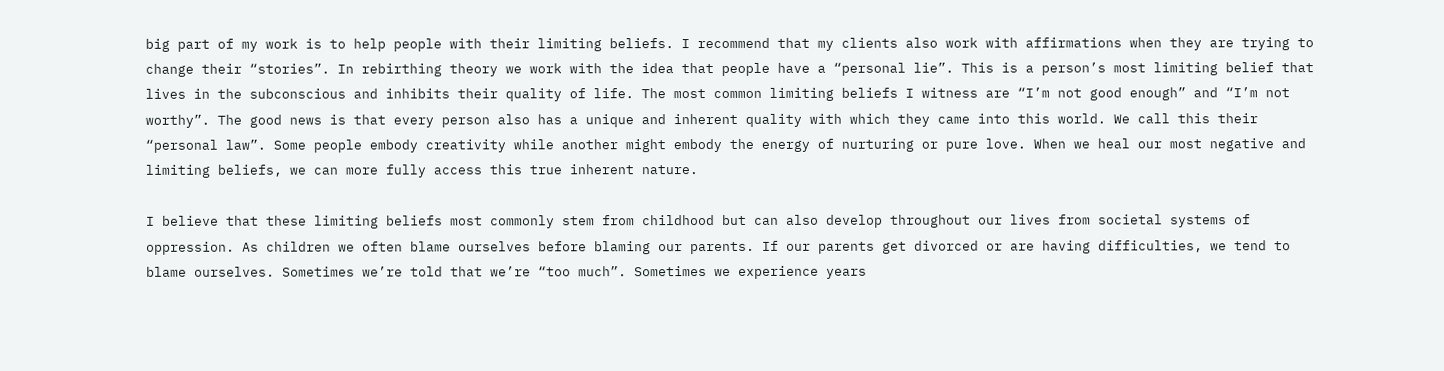big part of my work is to help people with their limiting beliefs. I recommend that my clients also work with affirmations when they are trying to change their “stories”. In rebirthing theory we work with the idea that people have a “personal lie”. This is a person’s most limiting belief that lives in the subconscious and inhibits their quality of life. The most common limiting beliefs I witness are “I’m not good enough” and “I’m not worthy”. The good news is that every person also has a unique and inherent quality with which they came into this world. We call this their “personal law”. Some people embody creativity while another might embody the energy of nurturing or pure love. When we heal our most negative and limiting beliefs, we can more fully access this true inherent nature.

I believe that these limiting beliefs most commonly stem from childhood but can also develop throughout our lives from societal systems of oppression. As children we often blame ourselves before blaming our parents. If our parents get divorced or are having difficulties, we tend to blame ourselves. Sometimes we’re told that we’re “too much”. Sometimes we experience years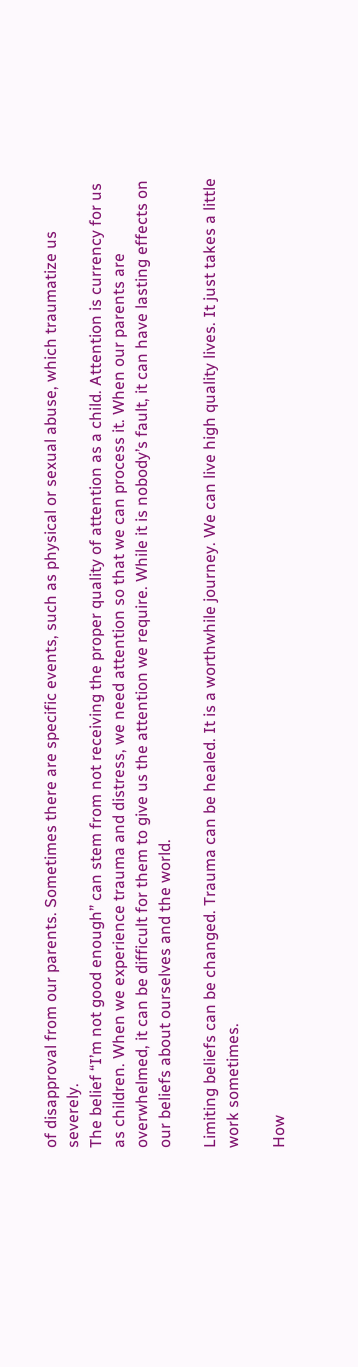of disapproval from our parents. Sometimes there are specific events, such as physical or sexual abuse, which traumatize us severely.
The belief “I’m not good enough” can stem from not receiving the proper quality of attention as a child. Attention is currency for us as children. When we experience trauma and distress, we need attention so that we can process it. When our parents are overwhelmed, it can be difficult for them to give us the attention we require. While it is nobody’s fault, it can have lasting effects on our beliefs about ourselves and the world.

Limiting beliefs can be changed. Trauma can be healed. It is a worthwhile journey. We can live high quality lives. It just takes a little work sometimes.

How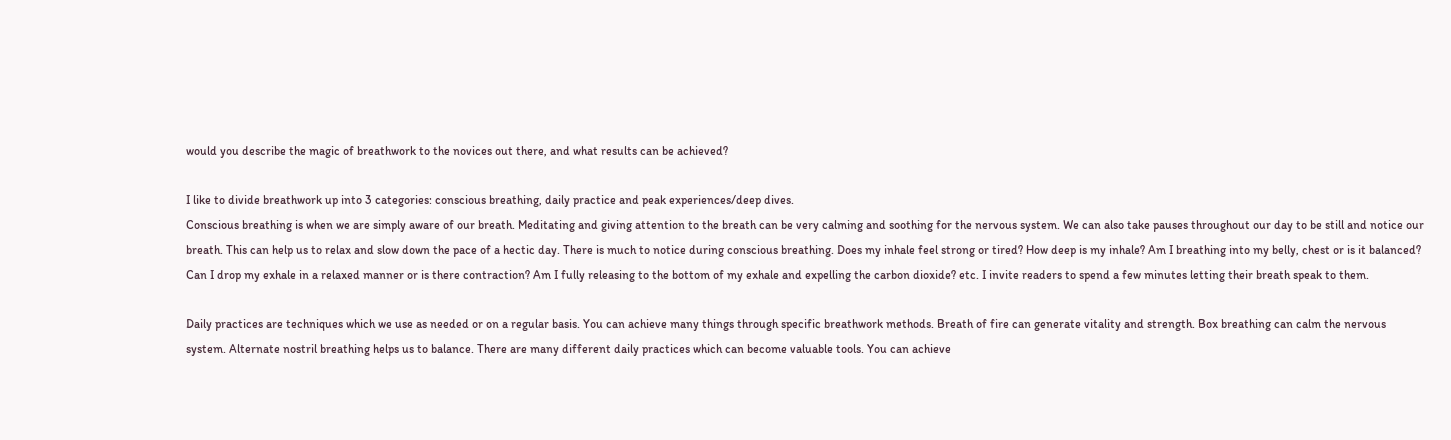would you describe the magic of breathwork to the novices out there, and what results can be achieved?

I like to divide breathwork up into 3 categories: conscious breathing, daily practice and peak experiences/deep dives.
Conscious breathing is when we are simply aware of our breath. Meditating and giving attention to the breath can be very calming and soothing for the nervous system. We can also take pauses throughout our day to be still and notice our breath. This can help us to relax and slow down the pace of a hectic day. There is much to notice during conscious breathing. Does my inhale feel strong or tired? How deep is my inhale? Am I breathing into my belly, chest or is it balanced? Can I drop my exhale in a relaxed manner or is there contraction? Am I fully releasing to the bottom of my exhale and expelling the carbon dioxide? etc. I invite readers to spend a few minutes letting their breath speak to them.

Daily practices are techniques which we use as needed or on a regular basis. You can achieve many things through specific breathwork methods. Breath of fire can generate vitality and strength. Box breathing can calm the nervous system. Alternate nostril breathing helps us to balance. There are many different daily practices which can become valuable tools. You can achieve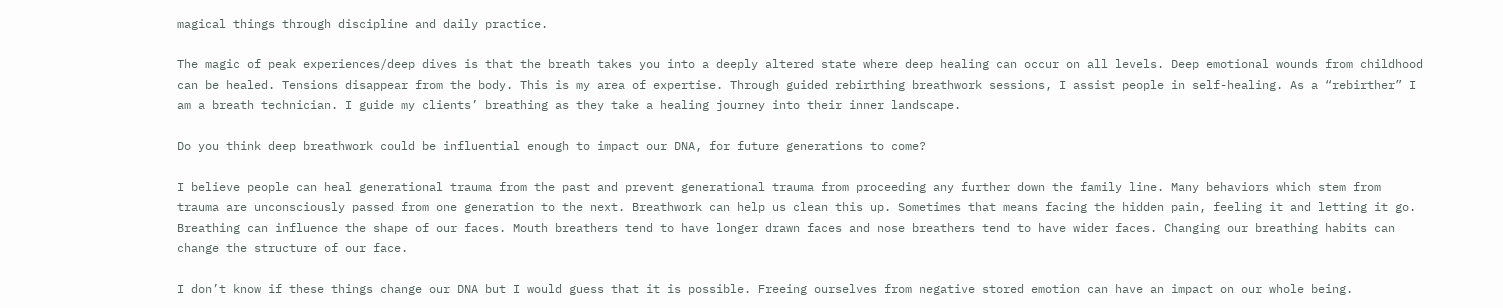magical things through discipline and daily practice.

The magic of peak experiences/deep dives is that the breath takes you into a deeply altered state where deep healing can occur on all levels. Deep emotional wounds from childhood can be healed. Tensions disappear from the body. This is my area of expertise. Through guided rebirthing breathwork sessions, I assist people in self-healing. As a “rebirther” I am a breath technician. I guide my clients’ breathing as they take a healing journey into their inner landscape.

Do you think deep breathwork could be influential enough to impact our DNA, for future generations to come?

I believe people can heal generational trauma from the past and prevent generational trauma from proceeding any further down the family line. Many behaviors which stem from trauma are unconsciously passed from one generation to the next. Breathwork can help us clean this up. Sometimes that means facing the hidden pain, feeling it and letting it go.
Breathing can influence the shape of our faces. Mouth breathers tend to have longer drawn faces and nose breathers tend to have wider faces. Changing our breathing habits can change the structure of our face.

I don’t know if these things change our DNA but I would guess that it is possible. Freeing ourselves from negative stored emotion can have an impact on our whole being.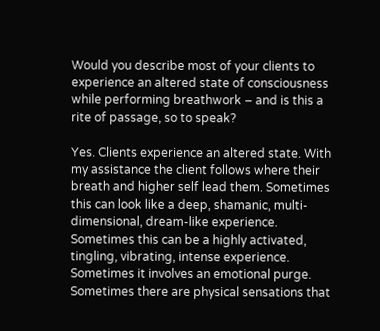Would you describe most of your clients to experience an altered state of consciousness while performing breathwork – and is this a rite of passage, so to speak?

Yes. Clients experience an altered state. With my assistance the client follows where their breath and higher self lead them. Sometimes this can look like a deep, shamanic, multi-dimensional, dream-like experience. Sometimes this can be a highly activated, tingling, vibrating, intense experience. Sometimes it involves an emotional purge. Sometimes there are physical sensations that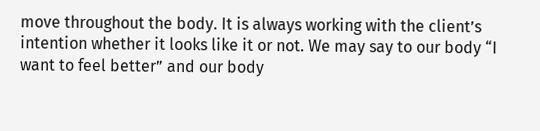move throughout the body. It is always working with the client’s intention whether it looks like it or not. We may say to our body “I want to feel better” and our body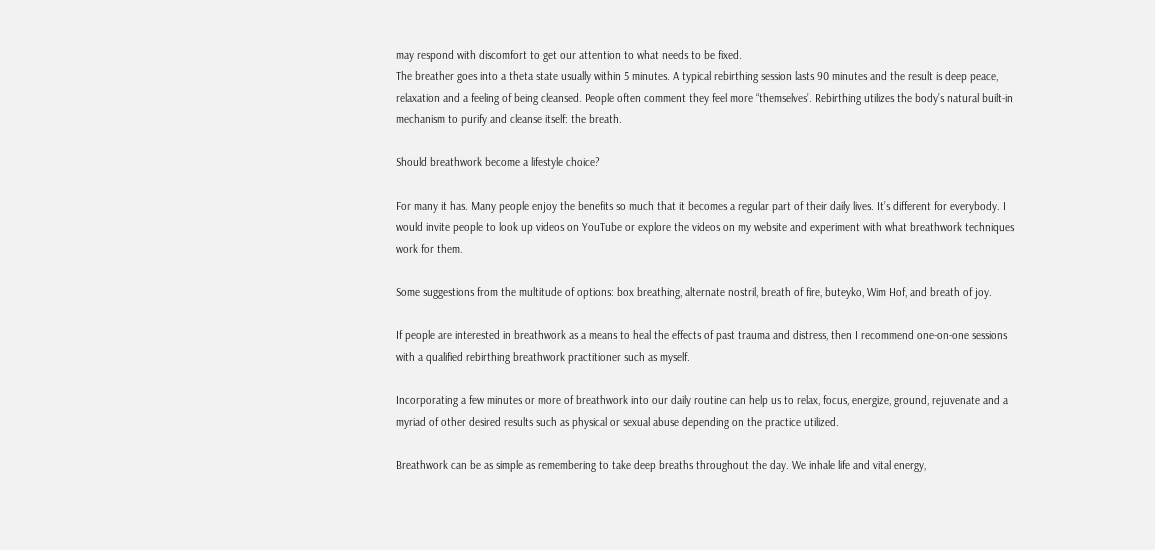may respond with discomfort to get our attention to what needs to be fixed.
The breather goes into a theta state usually within 5 minutes. A typical rebirthing session lasts 90 minutes and the result is deep peace, relaxation and a feeling of being cleansed. People often comment they feel more “themselves’. Rebirthing utilizes the body’s natural built-in mechanism to purify and cleanse itself: the breath.

Should breathwork become a lifestyle choice?

For many it has. Many people enjoy the benefits so much that it becomes a regular part of their daily lives. It’s different for everybody. I would invite people to look up videos on YouTube or explore the videos on my website and experiment with what breathwork techniques work for them.

Some suggestions from the multitude of options: box breathing, alternate nostril, breath of fire, buteyko, Wim Hof, and breath of joy.

If people are interested in breathwork as a means to heal the effects of past trauma and distress, then I recommend one-on-one sessions with a qualified rebirthing breathwork practitioner such as myself.

Incorporating a few minutes or more of breathwork into our daily routine can help us to relax, focus, energize, ground, rejuvenate and a myriad of other desired results such as physical or sexual abuse depending on the practice utilized.

Breathwork can be as simple as remembering to take deep breaths throughout the day. We inhale life and vital energy,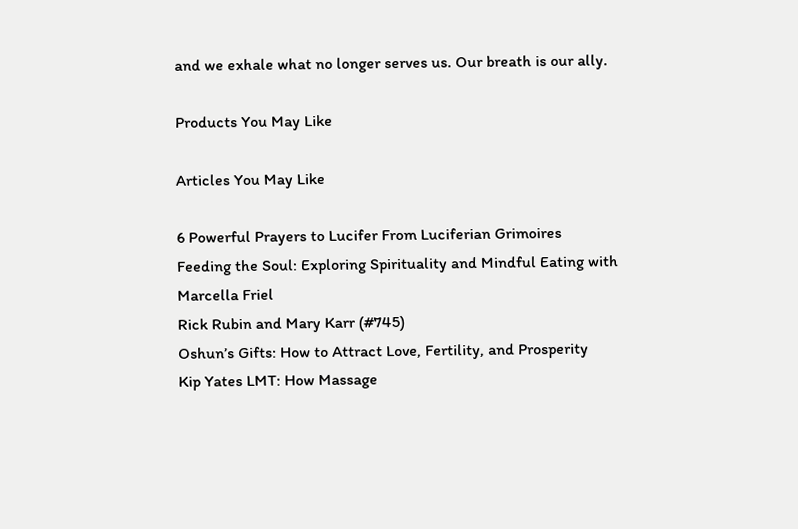and we exhale what no longer serves us. Our breath is our ally.

Products You May Like

Articles You May Like

6 Powerful Prayers to Lucifer From Luciferian Grimoires
Feeding the Soul: Exploring Spirituality and Mindful Eating with Marcella Friel
Rick Rubin and Mary Karr (#745)
Oshun’s Gifts: How to Attract Love, Fertility, and Prosperity
Kip Yates LMT: How Massage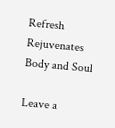Refresh Rejuvenates Body and Soul

Leave a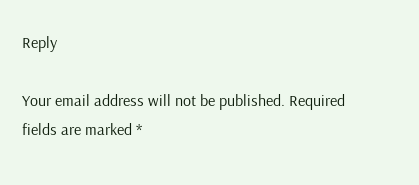Reply

Your email address will not be published. Required fields are marked *